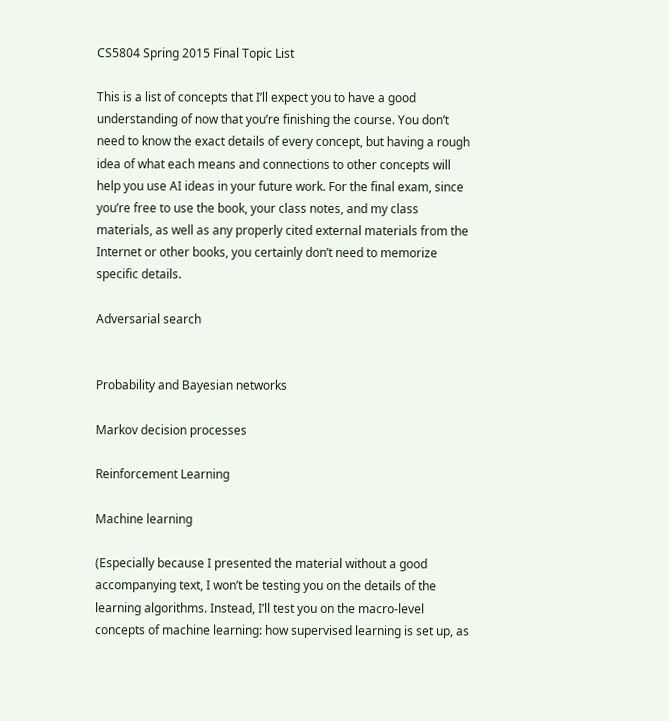CS5804 Spring 2015 Final Topic List

This is a list of concepts that I’ll expect you to have a good understanding of now that you’re finishing the course. You don’t need to know the exact details of every concept, but having a rough idea of what each means and connections to other concepts will help you use AI ideas in your future work. For the final exam, since you’re free to use the book, your class notes, and my class materials, as well as any properly cited external materials from the Internet or other books, you certainly don’t need to memorize specific details.

Adversarial search


Probability and Bayesian networks

Markov decision processes

Reinforcement Learning

Machine learning

(Especially because I presented the material without a good accompanying text, I won’t be testing you on the details of the learning algorithms. Instead, I’ll test you on the macro-level concepts of machine learning: how supervised learning is set up, as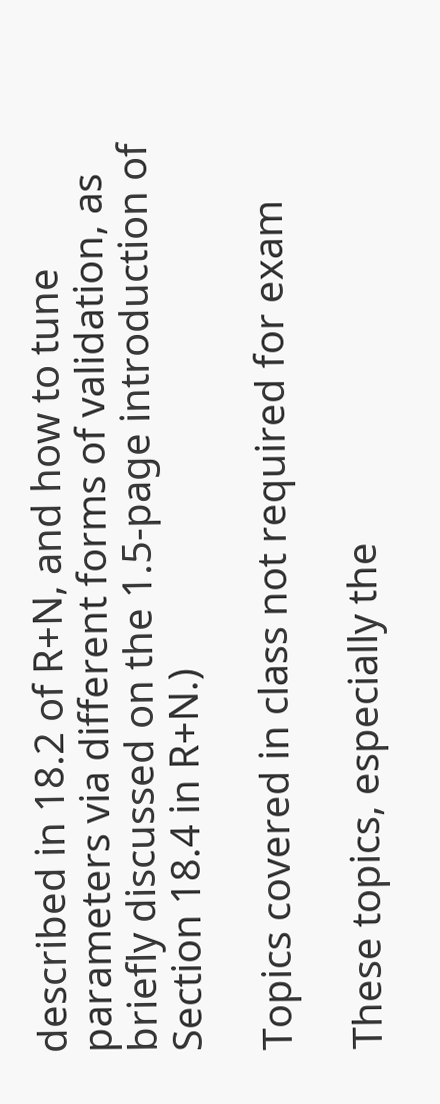described in 18.2 of R+N, and how to tune parameters via different forms of validation, as briefly discussed on the 1.5-page introduction of Section 18.4 in R+N.)

Topics covered in class not required for exam

These topics, especially the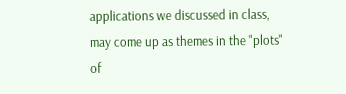applications we discussed in class, may come up as themes in the "plots" of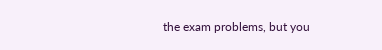the exam problems, but you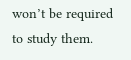won’t be required to study them.